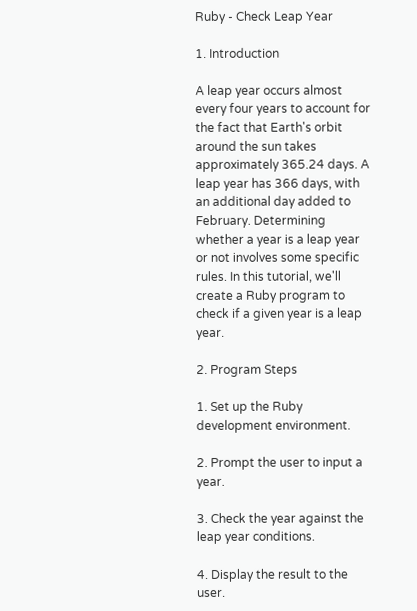Ruby - Check Leap Year

1. Introduction

A leap year occurs almost every four years to account for the fact that Earth's orbit around the sun takes approximately 365.24 days. A leap year has 366 days, with an additional day added to February. Determining whether a year is a leap year or not involves some specific rules. In this tutorial, we'll create a Ruby program to check if a given year is a leap year.

2. Program Steps

1. Set up the Ruby development environment.

2. Prompt the user to input a year.

3. Check the year against the leap year conditions.

4. Display the result to the user.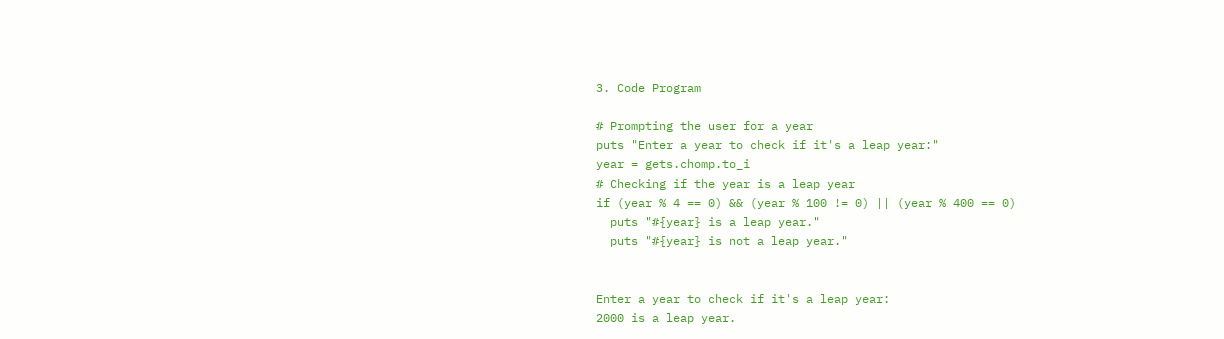3. Code Program

# Prompting the user for a year
puts "Enter a year to check if it's a leap year:"
year = gets.chomp.to_i
# Checking if the year is a leap year
if (year % 4 == 0) && (year % 100 != 0) || (year % 400 == 0)
  puts "#{year} is a leap year."
  puts "#{year} is not a leap year."


Enter a year to check if it's a leap year:
2000 is a leap year.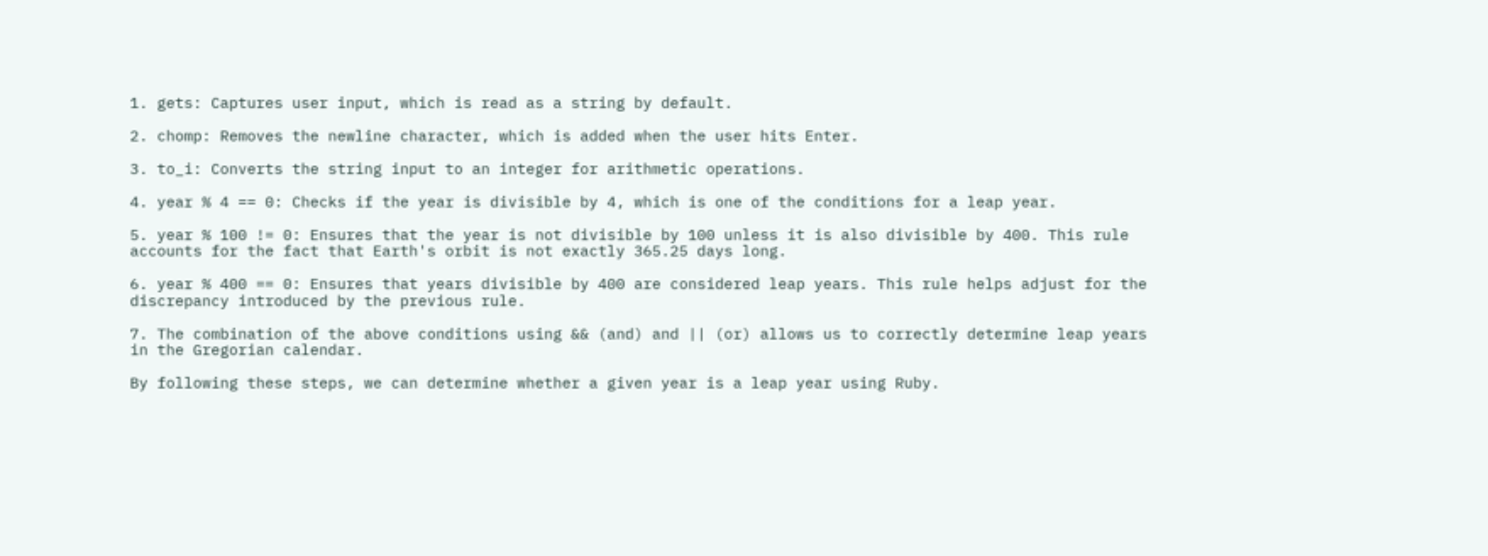1. gets: Captures user input, which is read as a string by default.

2. chomp: Removes the newline character, which is added when the user hits Enter.

3. to_i: Converts the string input to an integer for arithmetic operations.

4. year % 4 == 0: Checks if the year is divisible by 4, which is one of the conditions for a leap year.

5. year % 100 != 0: Ensures that the year is not divisible by 100 unless it is also divisible by 400. This rule accounts for the fact that Earth's orbit is not exactly 365.25 days long.

6. year % 400 == 0: Ensures that years divisible by 400 are considered leap years. This rule helps adjust for the discrepancy introduced by the previous rule.

7. The combination of the above conditions using && (and) and || (or) allows us to correctly determine leap years in the Gregorian calendar.

By following these steps, we can determine whether a given year is a leap year using Ruby.